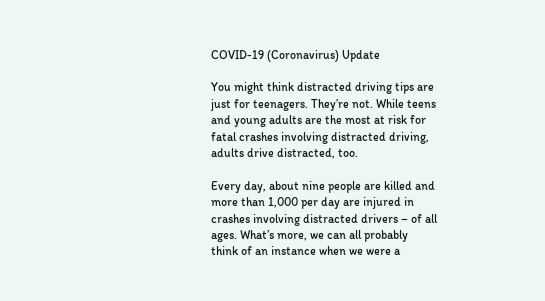COVID-19 (Coronavirus) Update

You might think distracted driving tips are just for teenagers. They’re not. While teens and young adults are the most at risk for fatal crashes involving distracted driving, adults drive distracted, too.

Every day, about nine people are killed and more than 1,000 per day are injured in crashes involving distracted drivers – of all ages. What’s more, we can all probably think of an instance when we were a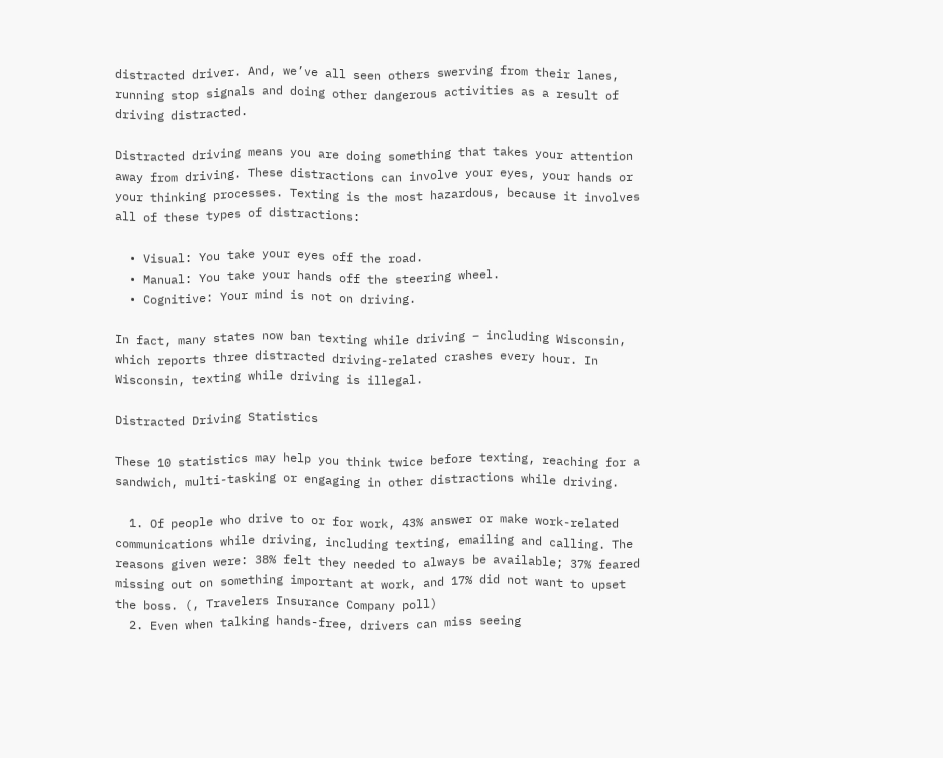distracted driver. And, we’ve all seen others swerving from their lanes, running stop signals and doing other dangerous activities as a result of driving distracted.

Distracted driving means you are doing something that takes your attention away from driving. These distractions can involve your eyes, your hands or your thinking processes. Texting is the most hazardous, because it involves all of these types of distractions:

  • Visual: You take your eyes off the road.
  • Manual: You take your hands off the steering wheel.
  • Cognitive: Your mind is not on driving.

In fact, many states now ban texting while driving – including Wisconsin, which reports three distracted driving-related crashes every hour. In Wisconsin, texting while driving is illegal.

Distracted Driving Statistics

These 10 statistics may help you think twice before texting, reaching for a sandwich, multi-tasking or engaging in other distractions while driving.

  1. Of people who drive to or for work, 43% answer or make work-related communications while driving, including texting, emailing and calling. The reasons given were: 38% felt they needed to always be available; 37% feared missing out on something important at work, and 17% did not want to upset the boss. (, Travelers Insurance Company poll)
  2. Even when talking hands-free, drivers can miss seeing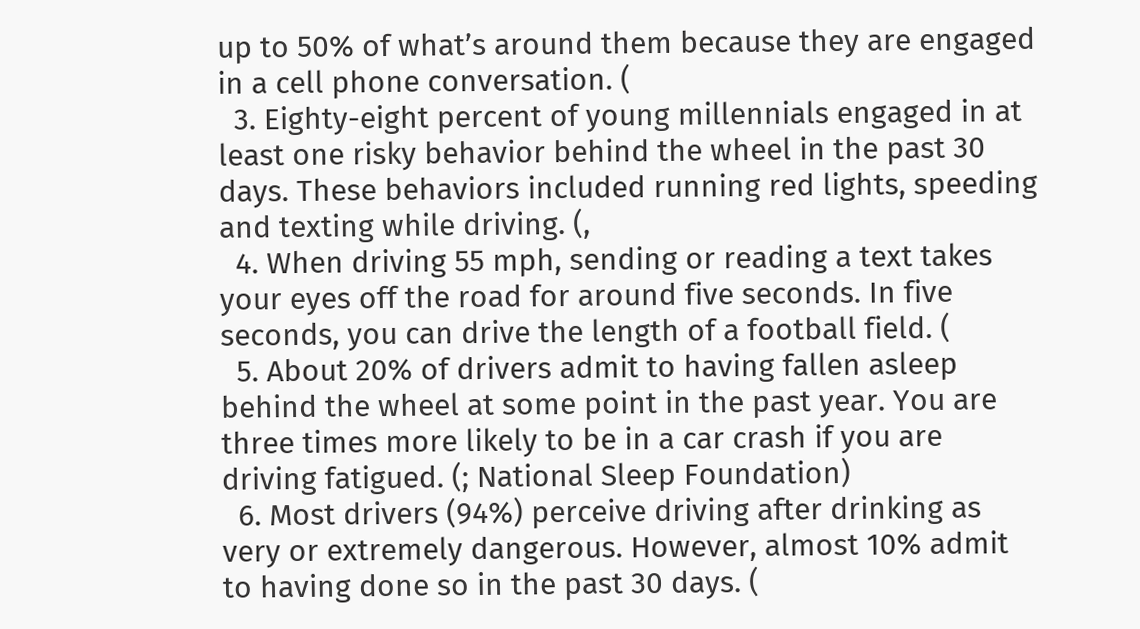up to 50% of what’s around them because they are engaged in a cell phone conversation. (
  3. Eighty-eight percent of young millennials engaged in at least one risky behavior behind the wheel in the past 30 days. These behaviors included running red lights, speeding and texting while driving. (,
  4. When driving 55 mph, sending or reading a text takes your eyes off the road for around five seconds. In five seconds, you can drive the length of a football field. (
  5. About 20% of drivers admit to having fallen asleep behind the wheel at some point in the past year. You are three times more likely to be in a car crash if you are driving fatigued. (; National Sleep Foundation)
  6. Most drivers (94%) perceive driving after drinking as very or extremely dangerous. However, almost 10% admit to having done so in the past 30 days. (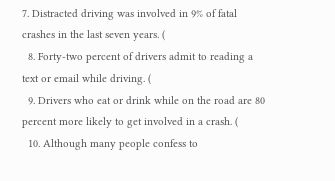7. Distracted driving was involved in 9% of fatal crashes in the last seven years. (
  8. Forty-two percent of drivers admit to reading a text or email while driving. (
  9. Drivers who eat or drink while on the road are 80 percent more likely to get involved in a crash. (
  10. Although many people confess to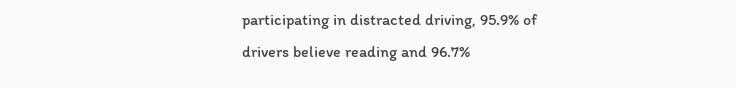participating in distracted driving, 95.9% of drivers believe reading and 96.7%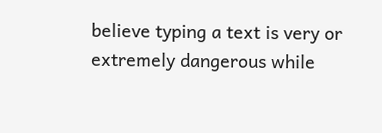believe typing a text is very or extremely dangerous while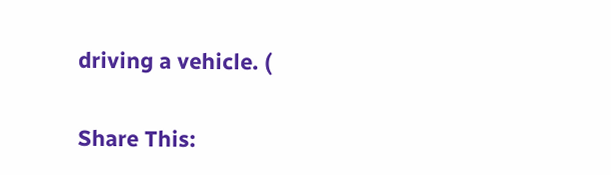driving a vehicle. (


Share This: